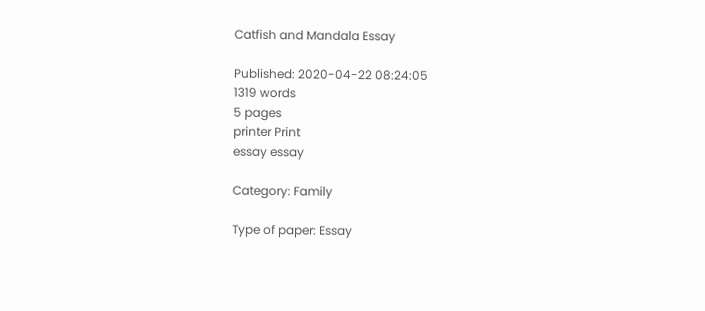Catfish and Mandala Essay

Published: 2020-04-22 08:24:05
1319 words
5 pages
printer Print
essay essay

Category: Family

Type of paper: Essay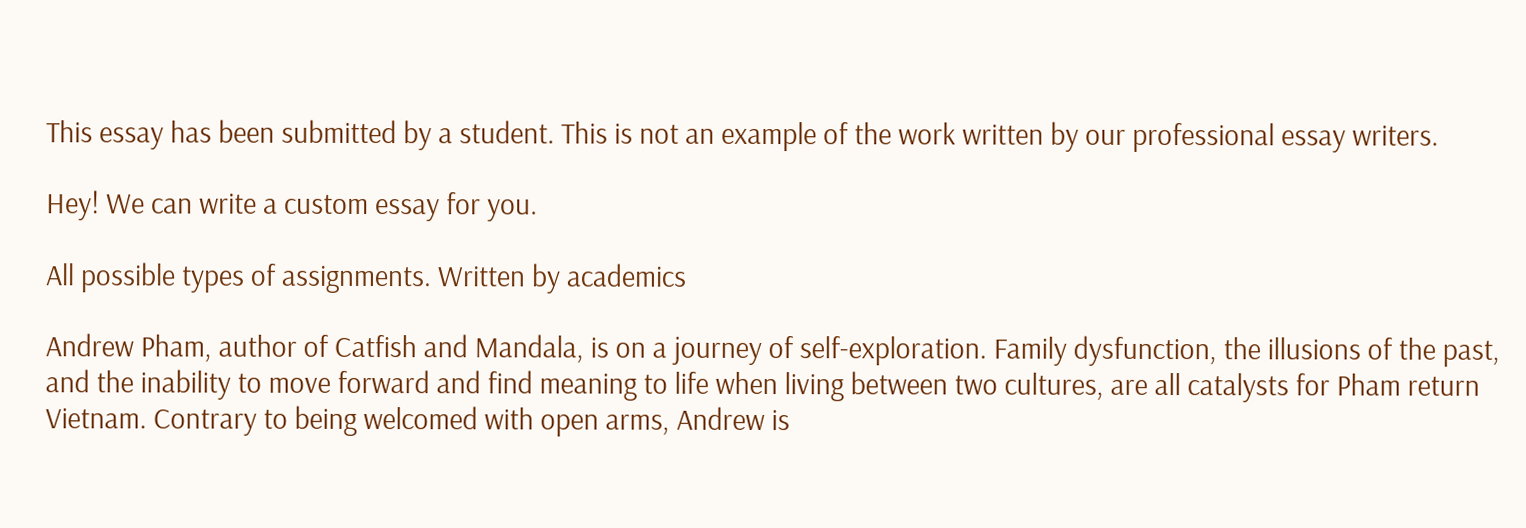This essay has been submitted by a student. This is not an example of the work written by our professional essay writers.

Hey! We can write a custom essay for you.

All possible types of assignments. Written by academics

Andrew Pham, author of Catfish and Mandala, is on a journey of self-exploration. Family dysfunction, the illusions of the past, and the inability to move forward and find meaning to life when living between two cultures, are all catalysts for Pham return Vietnam. Contrary to being welcomed with open arms, Andrew is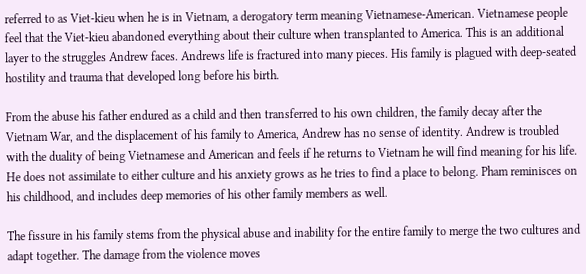referred to as Viet-kieu when he is in Vietnam, a derogatory term meaning Vietnamese-American. Vietnamese people feel that the Viet-kieu abandoned everything about their culture when transplanted to America. This is an additional layer to the struggles Andrew faces. Andrews life is fractured into many pieces. His family is plagued with deep-seated hostility and trauma that developed long before his birth.

From the abuse his father endured as a child and then transferred to his own children, the family decay after the Vietnam War, and the displacement of his family to America, Andrew has no sense of identity. Andrew is troubled with the duality of being Vietnamese and American and feels if he returns to Vietnam he will find meaning for his life. He does not assimilate to either culture and his anxiety grows as he tries to find a place to belong. Pham reminisces on his childhood, and includes deep memories of his other family members as well.

The fissure in his family stems from the physical abuse and inability for the entire family to merge the two cultures and adapt together. The damage from the violence moves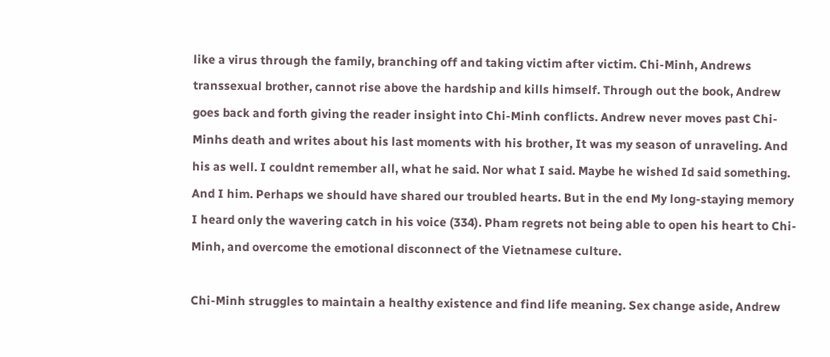like a virus through the family, branching off and taking victim after victim. Chi-Minh, Andrews transsexual brother, cannot rise above the hardship and kills himself. Through out the book, Andrew goes back and forth giving the reader insight into Chi-Minh conflicts. Andrew never moves past Chi-Minhs death and writes about his last moments with his brother, It was my season of unraveling. And his as well. I couldnt remember all, what he said. Nor what I said. Maybe he wished Id said something. And I him. Perhaps we should have shared our troubled hearts. But in the end My long-staying memory I heard only the wavering catch in his voice (334). Pham regrets not being able to open his heart to Chi-Minh, and overcome the emotional disconnect of the Vietnamese culture.

Chi-Minh struggles to maintain a healthy existence and find life meaning. Sex change aside, Andrew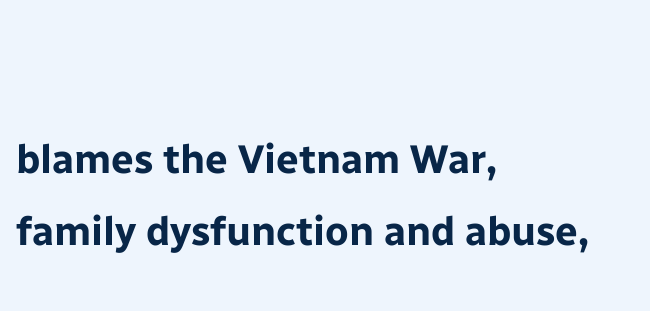blames the Vietnam War, family dysfunction and abuse,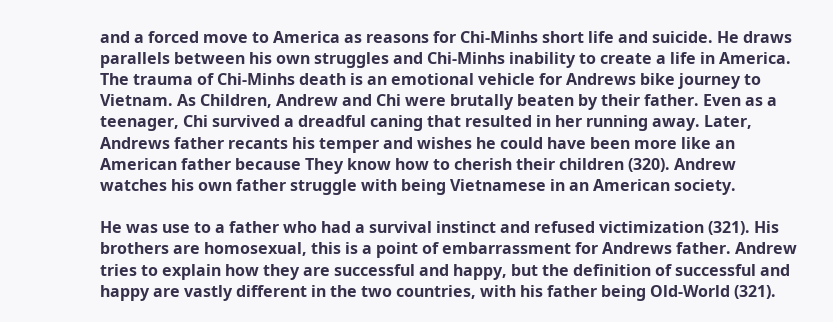and a forced move to America as reasons for Chi-Minhs short life and suicide. He draws parallels between his own struggles and Chi-Minhs inability to create a life in America. The trauma of Chi-Minhs death is an emotional vehicle for Andrews bike journey to Vietnam. As Children, Andrew and Chi were brutally beaten by their father. Even as a teenager, Chi survived a dreadful caning that resulted in her running away. Later, Andrews father recants his temper and wishes he could have been more like an American father because They know how to cherish their children (320). Andrew watches his own father struggle with being Vietnamese in an American society.

He was use to a father who had a survival instinct and refused victimization (321). His brothers are homosexual, this is a point of embarrassment for Andrews father. Andrew tries to explain how they are successful and happy, but the definition of successful and happy are vastly different in the two countries, with his father being Old-World (321).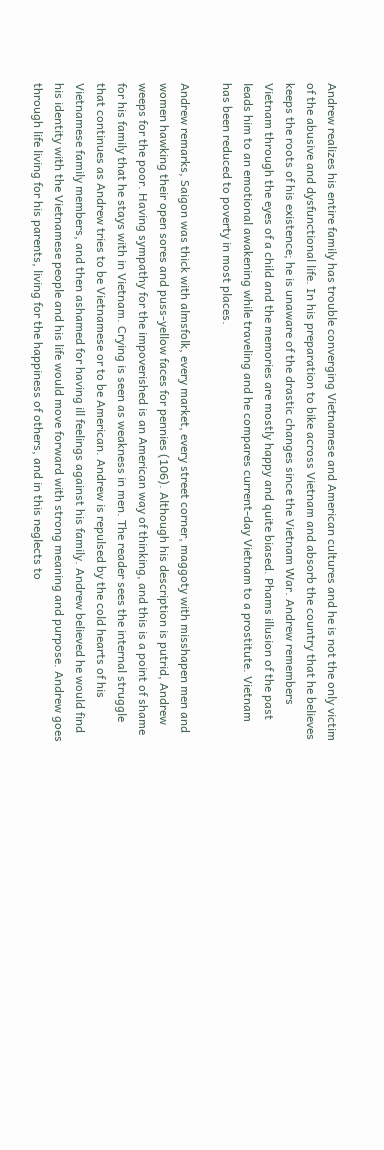Andrew realizes his entire family has trouble converging Vietnamese and American cultures and he is not the only victim of the abusive and dysfunctional life. In his preparation to bike across Vietnam and absorb the country that he believes keeps the roots of his existence; he is unaware of the drastic changes since the Vietnam War. Andrew remembers Vietnam through the eyes of a child and the memories are mostly happy and quite biased. Phams illusion of the past leads him to an emotional awakening while traveling and he compares current-day Vietnam to a prostitute. Vietnam has been reduced to poverty in most places.

Andrew remarks, Saigon was thick with almsfolk, every market, every street corner, maggoty with misshapen men and women hawking their open sores and puss-yellow faces for pennies (106). Although his description is putrid, Andrew weeps for the poor. Having sympathy for the impoverished is an American way of thinking, and this is a point of shame for his family that he stays with in Vietnam. Crying is seen as weakness in men. The reader sees the internal struggle that continues as Andrew tries to be Vietnamese or to be American. Andrew is repulsed by the cold hearts of his Vietnamese family members, and then ashamed for having ill feelings against his family. Andrew believed he would find his identity with the Vietnamese people and his life would move forward with strong meaning and purpose. Andrew goes through life living for his parents, living for the happiness of others, and in this neglects to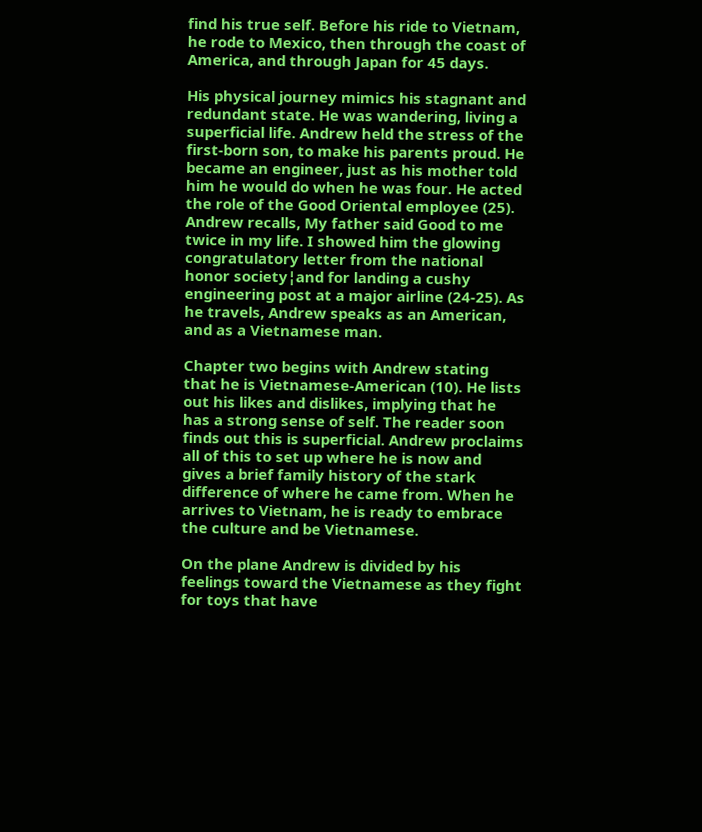find his true self. Before his ride to Vietnam, he rode to Mexico, then through the coast of America, and through Japan for 45 days.

His physical journey mimics his stagnant and redundant state. He was wandering, living a superficial life. Andrew held the stress of the first-born son, to make his parents proud. He became an engineer, just as his mother told him he would do when he was four. He acted the role of the Good Oriental employee (25). Andrew recalls, My father said Good to me twice in my life. I showed him the glowing congratulatory letter from the national honor society¦and for landing a cushy engineering post at a major airline (24-25). As he travels, Andrew speaks as an American, and as a Vietnamese man.

Chapter two begins with Andrew stating that he is Vietnamese-American (10). He lists out his likes and dislikes, implying that he has a strong sense of self. The reader soon finds out this is superficial. Andrew proclaims all of this to set up where he is now and gives a brief family history of the stark difference of where he came from. When he arrives to Vietnam, he is ready to embrace the culture and be Vietnamese.

On the plane Andrew is divided by his feelings toward the Vietnamese as they fight for toys that have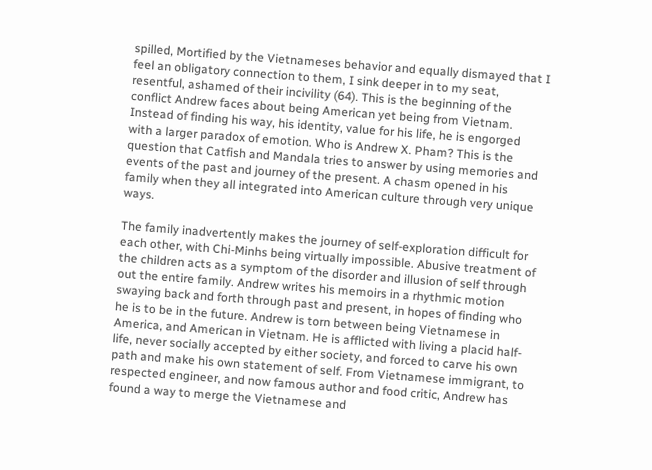spilled, Mortified by the Vietnameses behavior and equally dismayed that I feel an obligatory connection to them, I sink deeper in to my seat, resentful, ashamed of their incivility (64). This is the beginning of the conflict Andrew faces about being American yet being from Vietnam. Instead of finding his way, his identity, value for his life, he is engorged with a larger paradox of emotion. Who is Andrew X. Pham? This is the question that Catfish and Mandala tries to answer by using memories and events of the past and journey of the present. A chasm opened in his family when they all integrated into American culture through very unique ways.

The family inadvertently makes the journey of self-exploration difficult for each other, with Chi-Minhs being virtually impossible. Abusive treatment of the children acts as a symptom of the disorder and illusion of self through out the entire family. Andrew writes his memoirs in a rhythmic motion swaying back and forth through past and present, in hopes of finding who he is to be in the future. Andrew is torn between being Vietnamese in America, and American in Vietnam. He is afflicted with living a placid half-life, never socially accepted by either society, and forced to carve his own path and make his own statement of self. From Vietnamese immigrant, to respected engineer, and now famous author and food critic, Andrew has found a way to merge the Vietnamese and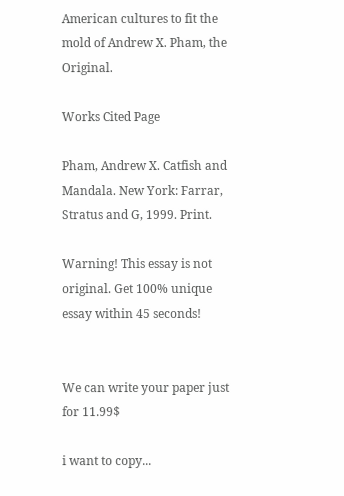American cultures to fit the mold of Andrew X. Pham, the Original.

Works Cited Page

Pham, Andrew X. Catfish and Mandala. New York: Farrar, Stratus and G, 1999. Print.

Warning! This essay is not original. Get 100% unique essay within 45 seconds!


We can write your paper just for 11.99$

i want to copy...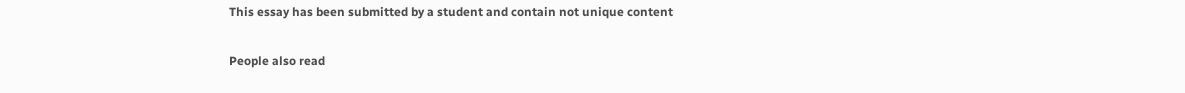This essay has been submitted by a student and contain not unique content

People also read